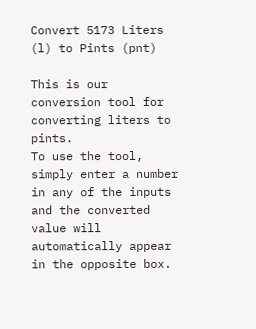Convert 5173 Liters (l) to Pints (pnt)

This is our conversion tool for converting liters to pints.
To use the tool, simply enter a number in any of the inputs and the converted value will automatically appear in the opposite box.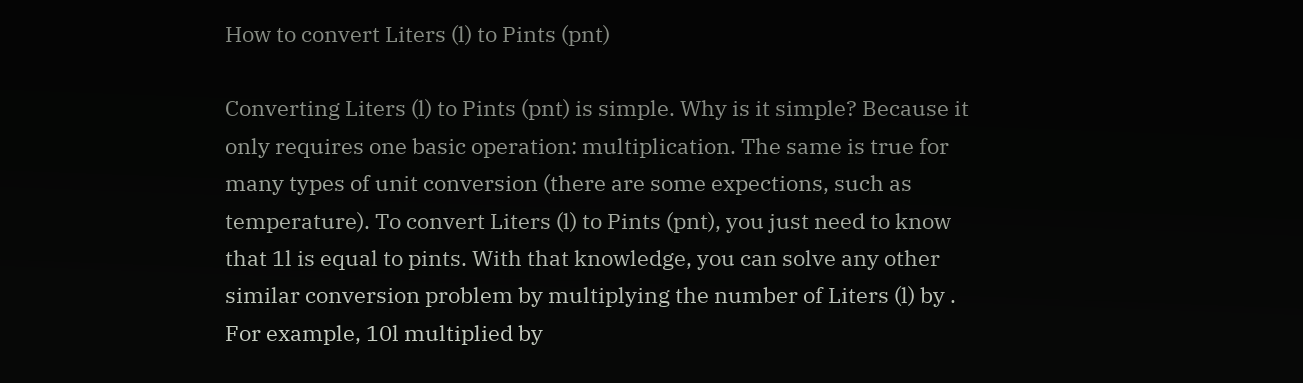How to convert Liters (l) to Pints (pnt)

Converting Liters (l) to Pints (pnt) is simple. Why is it simple? Because it only requires one basic operation: multiplication. The same is true for many types of unit conversion (there are some expections, such as temperature). To convert Liters (l) to Pints (pnt), you just need to know that 1l is equal to pints. With that knowledge, you can solve any other similar conversion problem by multiplying the number of Liters (l) by . For example, 10l multiplied by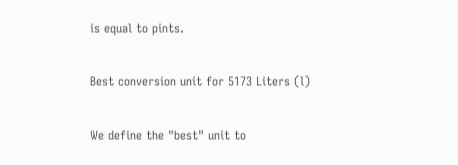is equal to pints.

Best conversion unit for 5173 Liters (l)

We define the "best" unit to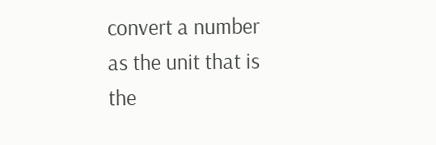convert a number as the unit that is the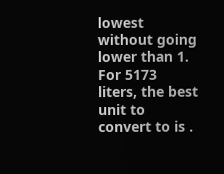lowest without going lower than 1. For 5173 liters, the best unit to convert to is .